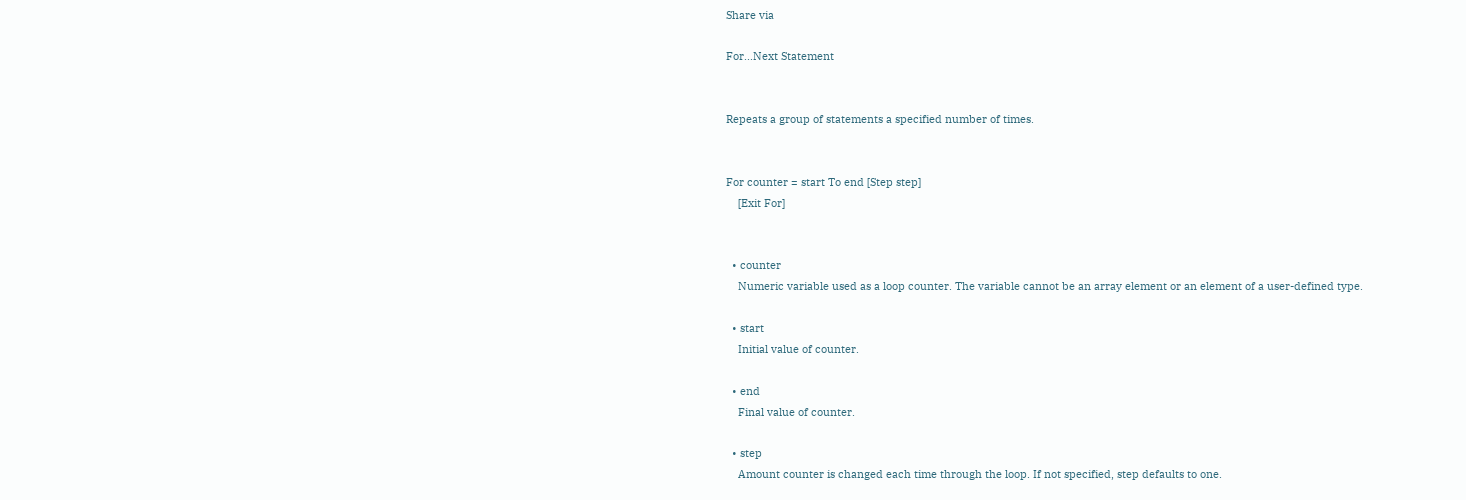Share via

For...Next Statement


Repeats a group of statements a specified number of times.


For counter = start To end [Step step]
    [Exit For]


  • counter
    Numeric variable used as a loop counter. The variable cannot be an array element or an element of a user-defined type.

  • start
    Initial value of counter.

  • end
    Final value of counter.

  • step
    Amount counter is changed each time through the loop. If not specified, step defaults to one.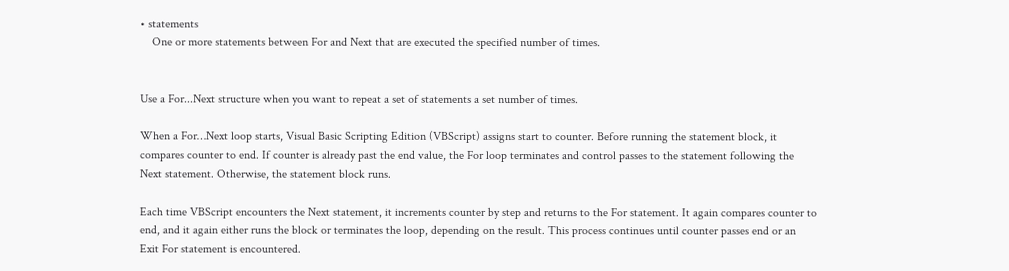• statements
    One or more statements between For and Next that are executed the specified number of times.


Use a For...Next structure when you want to repeat a set of statements a set number of times.

When a For…Next loop starts, Visual Basic Scripting Edition (VBScript) assigns start to counter. Before running the statement block, it compares counter to end. If counter is already past the end value, the For loop terminates and control passes to the statement following the Next statement. Otherwise, the statement block runs.

Each time VBScript encounters the Next statement, it increments counter by step and returns to the For statement. It again compares counter to end, and it again either runs the block or terminates the loop, depending on the result. This process continues until counter passes end or an Exit For statement is encountered.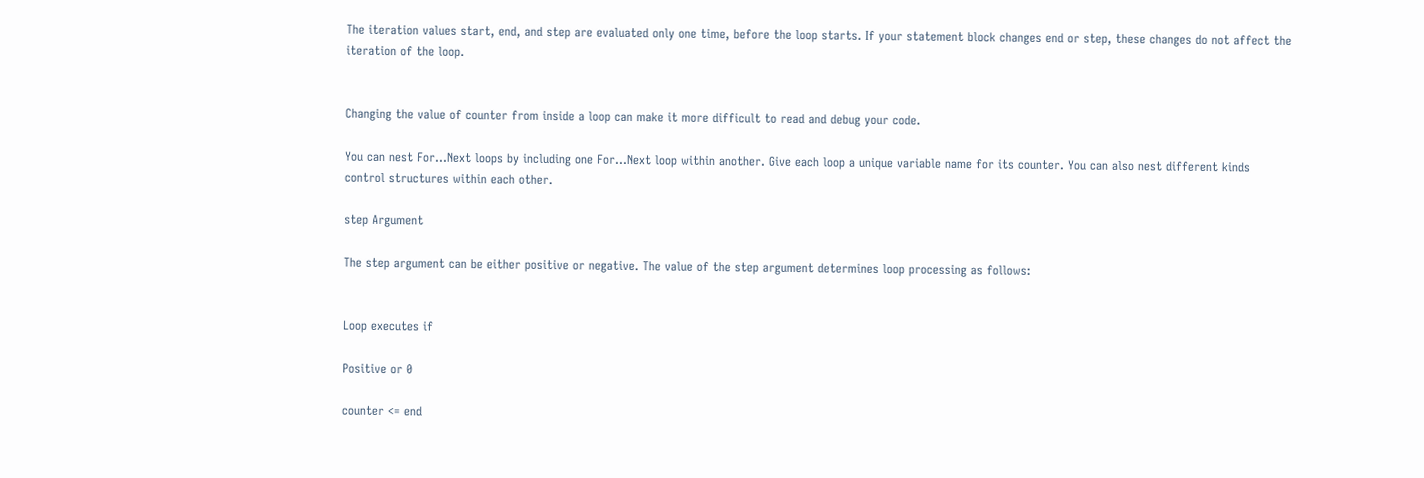The iteration values start, end, and step are evaluated only one time, before the loop starts. If your statement block changes end or step, these changes do not affect the iteration of the loop.


Changing the value of counter from inside a loop can make it more difficult to read and debug your code.

You can nest For...Next loops by including one For...Next loop within another. Give each loop a unique variable name for its counter. You can also nest different kinds control structures within each other.

step Argument

The step argument can be either positive or negative. The value of the step argument determines loop processing as follows:


Loop executes if

Positive or 0

counter <= end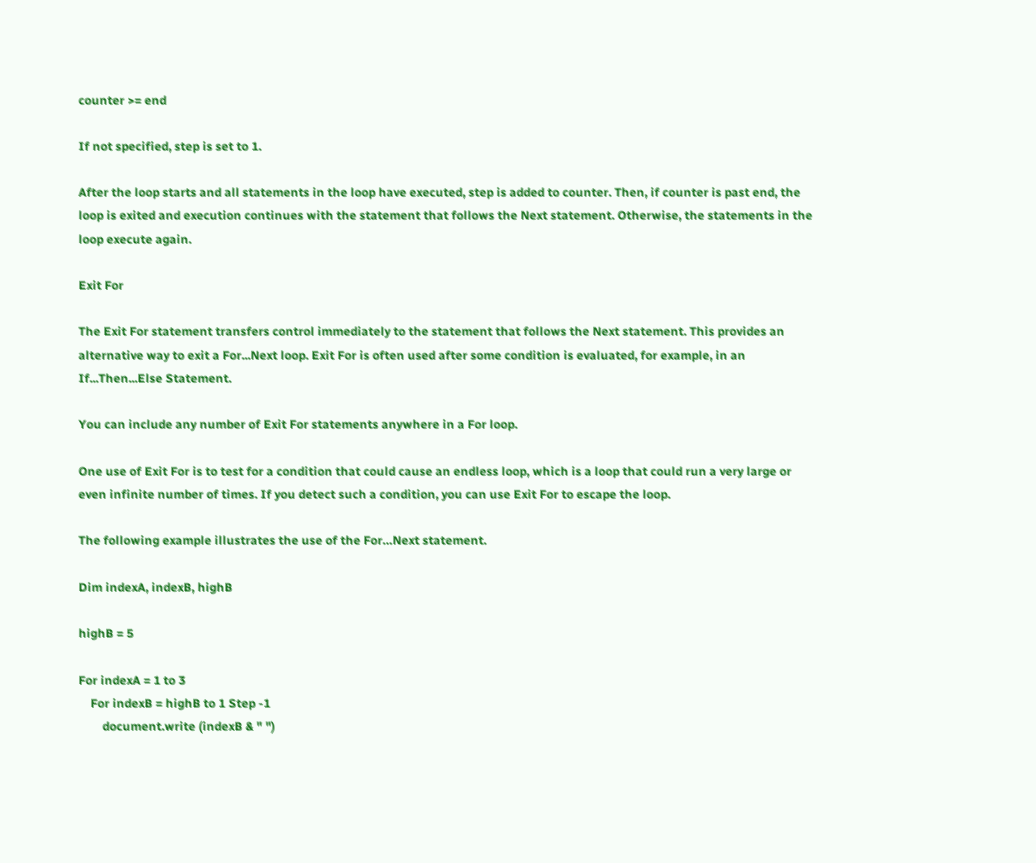counter >= end

If not specified, step is set to 1.

After the loop starts and all statements in the loop have executed, step is added to counter. Then, if counter is past end, the loop is exited and execution continues with the statement that follows the Next statement. Otherwise, the statements in the loop execute again.

Exit For

The Exit For statement transfers control immediately to the statement that follows the Next statement. This provides an alternative way to exit a For...Next loop. Exit For is often used after some condition is evaluated, for example, in an If...Then...Else Statement.

You can include any number of Exit For statements anywhere in a For loop.

One use of Exit For is to test for a condition that could cause an endless loop, which is a loop that could run a very large or even infinite number of times. If you detect such a condition, you can use Exit For to escape the loop.

The following example illustrates the use of the For…Next statement.

Dim indexA, indexB, highB

highB = 5

For indexA = 1 to 3
    For indexB = highB to 1 Step -1
        document.write (indexB & " ")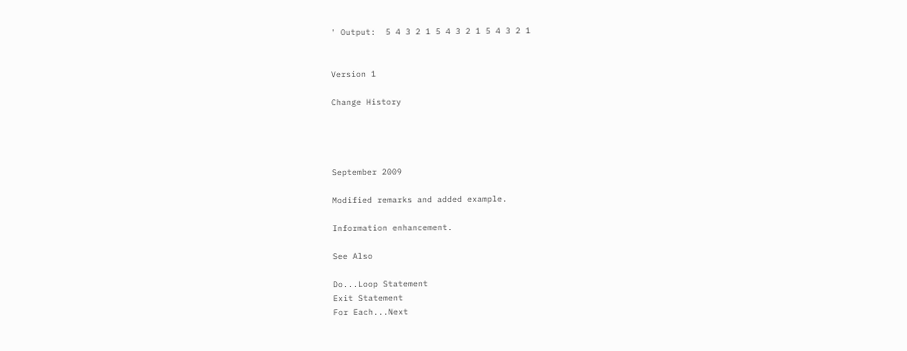' Output:  5 4 3 2 1 5 4 3 2 1 5 4 3 2 1


Version 1

Change History




September 2009

Modified remarks and added example.

Information enhancement.

See Also

Do...Loop Statement
Exit Statement
For Each...Next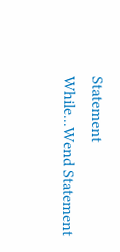Statement
While...Wend Statement